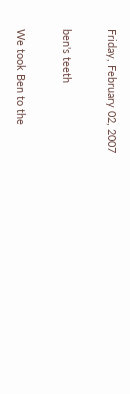Friday, February 02, 2007

ben's teeth

We took Ben to the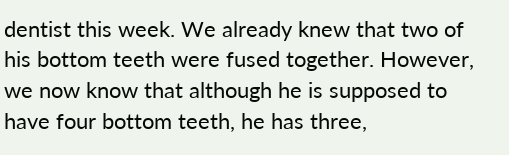dentist this week. We already knew that two of his bottom teeth were fused together. However, we now know that although he is supposed to have four bottom teeth, he has three,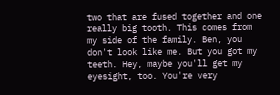two that are fused together and one really big tooth. This comes from my side of the family. Ben, you don't look like me. But you got my teeth. Hey, maybe you'll get my eyesight, too. You're very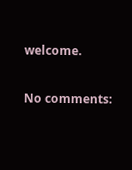welcome.

No comments: